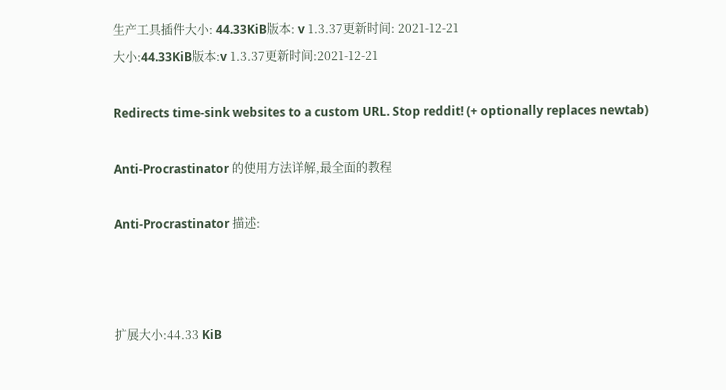生产工具插件大小: 44.33KiB版本: v 1.3.37更新时间: 2021-12-21
大小:44.33KiB版本:v 1.3.37更新时间:2021-12-21

Redirects time-sink websites to a custom URL. Stop reddit! (+ optionally replaces newtab)

Anti-Procrastinator 的使用方法详解,最全面的教程

Anti-Procrastinator 描述:



扩展大小:44.33 KiB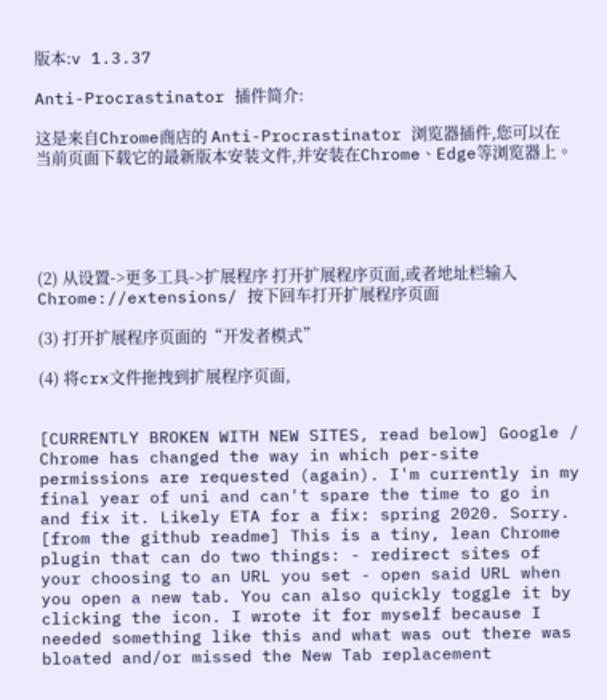版本:v 1.3.37

Anti-Procrastinator 插件简介:

这是来自Chrome商店的 Anti-Procrastinator 浏览器插件,您可以在当前页面下载它的最新版本安装文件,并安装在Chrome、Edge等浏览器上。





(2) 从设置->更多工具->扩展程序 打开扩展程序页面,或者地址栏输入 Chrome://extensions/ 按下回车打开扩展程序页面

(3) 打开扩展程序页面的“开发者模式”

(4) 将crx文件拖拽到扩展程序页面,


[CURRENTLY BROKEN WITH NEW SITES, read below] Google / Chrome has changed the way in which per-site permissions are requested (again). I'm currently in my final year of uni and can't spare the time to go in and fix it. Likely ETA for a fix: spring 2020. Sorry. [from the github readme] This is a tiny, lean Chrome plugin that can do two things: - redirect sites of your choosing to an URL you set - open said URL when you open a new tab. You can also quickly toggle it by clicking the icon. I wrote it for myself because I needed something like this and what was out there was bloated and/or missed the New Tab replacement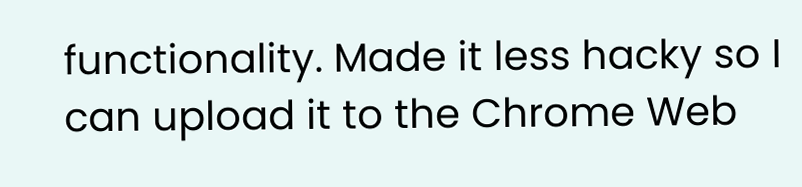functionality. Made it less hacky so I can upload it to the Chrome Web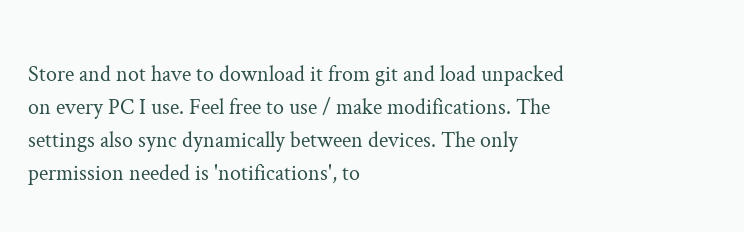Store and not have to download it from git and load unpacked on every PC I use. Feel free to use / make modifications. The settings also sync dynamically between devices. The only permission needed is 'notifications', to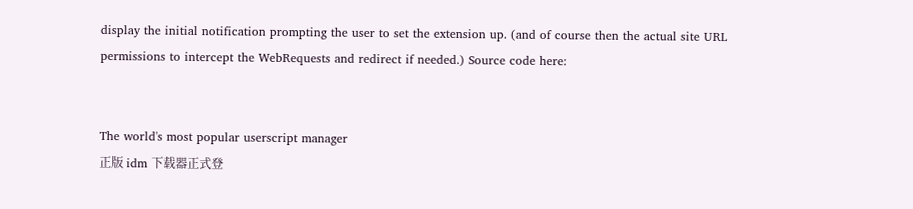display the initial notification prompting the user to set the extension up. (and of course then the actual site URL permissions to intercept the WebRequests and redirect if needed.) Source code here:


The world's most popular userscript manager
正版 idm 下载器正式登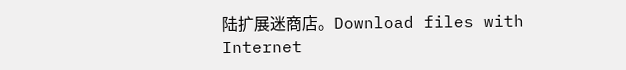陆扩展迷商店。Download files with Internet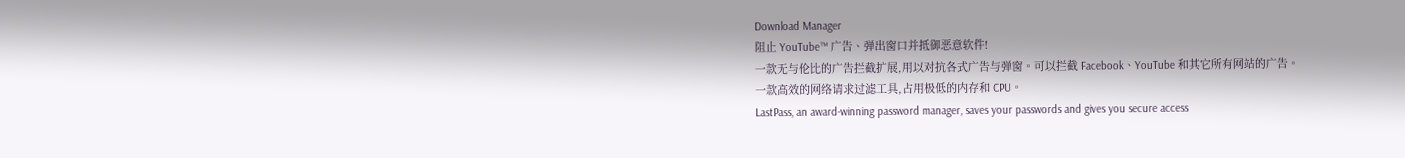Download Manager
阻止 YouTube™ 广告、弹出窗口并抵御恶意软件!
一款无与伦比的广告拦截扩展,用以对抗各式广告与弹窗。可以拦截 Facebook、YouTube 和其它所有网站的广告。
一款高效的网络请求过滤工具,占用极低的内存和 CPU。
LastPass, an award-winning password manager, saves your passwords and gives you secure access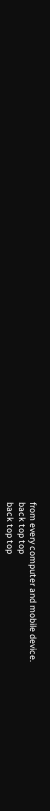from every computer and mobile device.
back top top
back top top